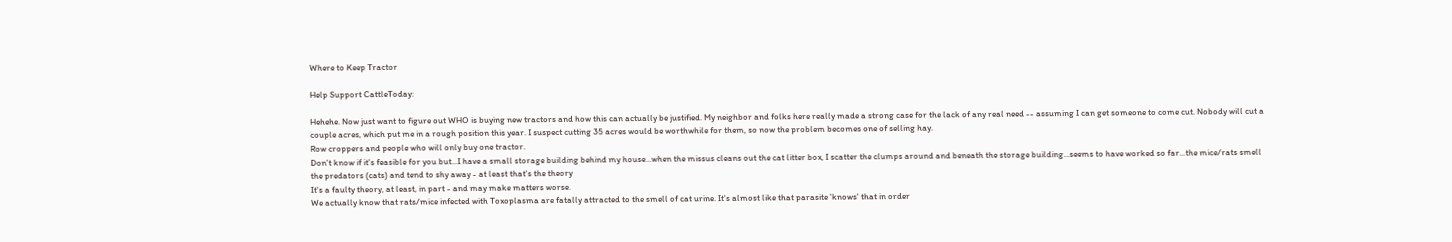Where to Keep Tractor

Help Support CattleToday:

Hehehe. Now just want to figure out WHO is buying new tractors and how this can actually be justified. My neighbor and folks here really made a strong case for the lack of any real need -- assuming I can get someone to come cut. Nobody will cut a couple acres, which put me in a rough position this year. I suspect cutting 35 acres would be worthwhile for them, so now the problem becomes one of selling hay.
Row croppers and people who will only buy one tractor.
Don't know if it's feasible for you but...I have a small storage building behind my house...when the missus cleans out the cat litter box, I scatter the clumps around and beneath the storage building...seems to have worked so far...the mice/rats smell the predators (cats) and tend to shy away - at least that's the theory
It's a faulty theory, at least, in part - and may make matters worse.
We actually know that rats/mice infected with Toxoplasma are fatally attracted to the smell of cat urine. It's almost like that parasite 'knows' that in order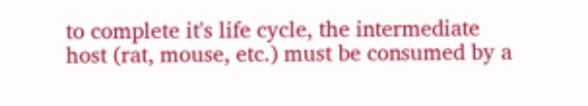to complete it's life cycle, the intermediate host (rat, mouse, etc.) must be consumed by a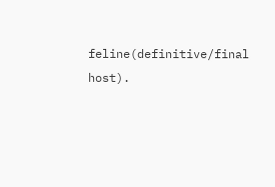feline(definitive/final host).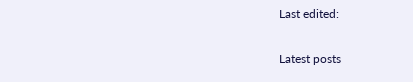Last edited:

Latest posts